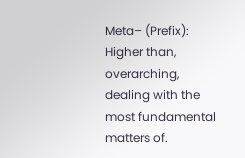Meta– (Prefix): Higher than, overarching, dealing with the most fundamental matters of.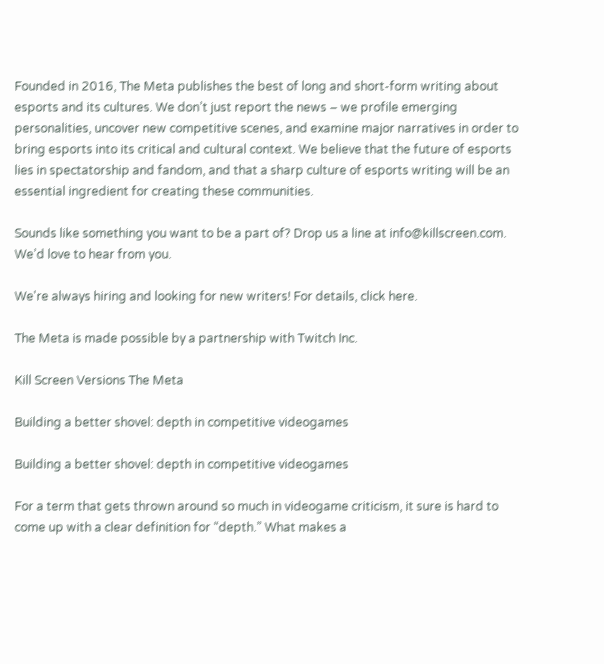Founded in 2016, The Meta publishes the best of long and short-form writing about esports and its cultures. We don’t just report the news – we profile emerging personalities, uncover new competitive scenes, and examine major narratives in order to bring esports into its critical and cultural context. We believe that the future of esports lies in spectatorship and fandom, and that a sharp culture of esports writing will be an essential ingredient for creating these communities.

Sounds like something you want to be a part of? Drop us a line at info@killscreen.com. We’d love to hear from you.

We're always hiring and looking for new writers! For details, click here.

The Meta is made possible by a partnership with Twitch Inc.

Kill Screen Versions The Meta

Building a better shovel: depth in competitive videogames

Building a better shovel: depth in competitive videogames

For a term that gets thrown around so much in videogame criticism, it sure is hard to come up with a clear definition for “depth.” What makes a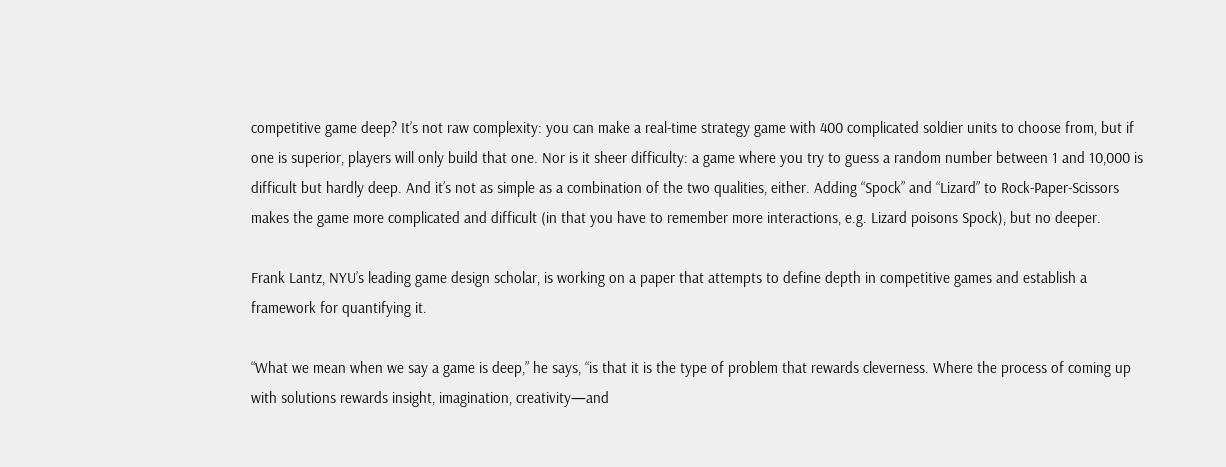competitive game deep? It’s not raw complexity: you can make a real-time strategy game with 400 complicated soldier units to choose from, but if one is superior, players will only build that one. Nor is it sheer difficulty: a game where you try to guess a random number between 1 and 10,000 is difficult but hardly deep. And it’s not as simple as a combination of the two qualities, either. Adding “Spock” and “Lizard” to Rock-Paper-Scissors makes the game more complicated and difficult (in that you have to remember more interactions, e.g. Lizard poisons Spock), but no deeper.

Frank Lantz, NYU’s leading game design scholar, is working on a paper that attempts to define depth in competitive games and establish a framework for quantifying it.

“What we mean when we say a game is deep,” he says, “is that it is the type of problem that rewards cleverness. Where the process of coming up with solutions rewards insight, imagination, creativity—and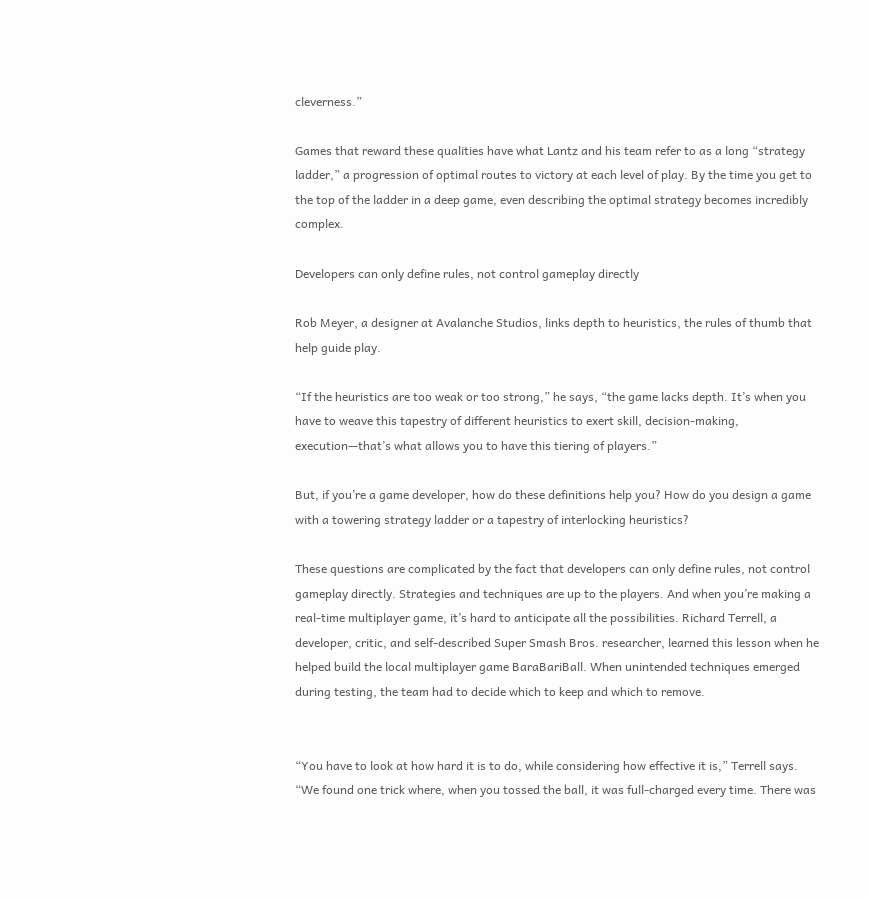cleverness.”

Games that reward these qualities have what Lantz and his team refer to as a long “strategy ladder,” a progression of optimal routes to victory at each level of play. By the time you get to the top of the ladder in a deep game, even describing the optimal strategy becomes incredibly complex.

Developers can only define rules, not control gameplay directly

Rob Meyer, a designer at Avalanche Studios, links depth to heuristics, the rules of thumb that help guide play.

“If the heuristics are too weak or too strong,” he says, “the game lacks depth. It’s when you have to weave this tapestry of different heuristics to exert skill, decision-making, execution—that’s what allows you to have this tiering of players.”

But, if you’re a game developer, how do these definitions help you? How do you design a game with a towering strategy ladder or a tapestry of interlocking heuristics?

These questions are complicated by the fact that developers can only define rules, not control gameplay directly. Strategies and techniques are up to the players. And when you’re making a real-time multiplayer game, it’s hard to anticipate all the possibilities. Richard Terrell, a developer, critic, and self-described Super Smash Bros. researcher, learned this lesson when he helped build the local multiplayer game BaraBariBall. When unintended techniques emerged during testing, the team had to decide which to keep and which to remove.


“You have to look at how hard it is to do, while considering how effective it is,” Terrell says. “We found one trick where, when you tossed the ball, it was full-charged every time. There was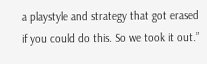a playstyle and strategy that got erased if you could do this. So we took it out.”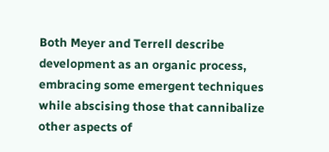Both Meyer and Terrell describe development as an organic process, embracing some emergent techniques while abscising those that cannibalize other aspects of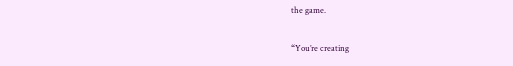the game.

“You’re creating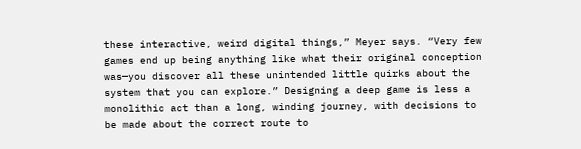these interactive, weird digital things,” Meyer says. “Very few games end up being anything like what their original conception was—you discover all these unintended little quirks about the system that you can explore.” Designing a deep game is less a monolithic act than a long, winding journey, with decisions to be made about the correct route to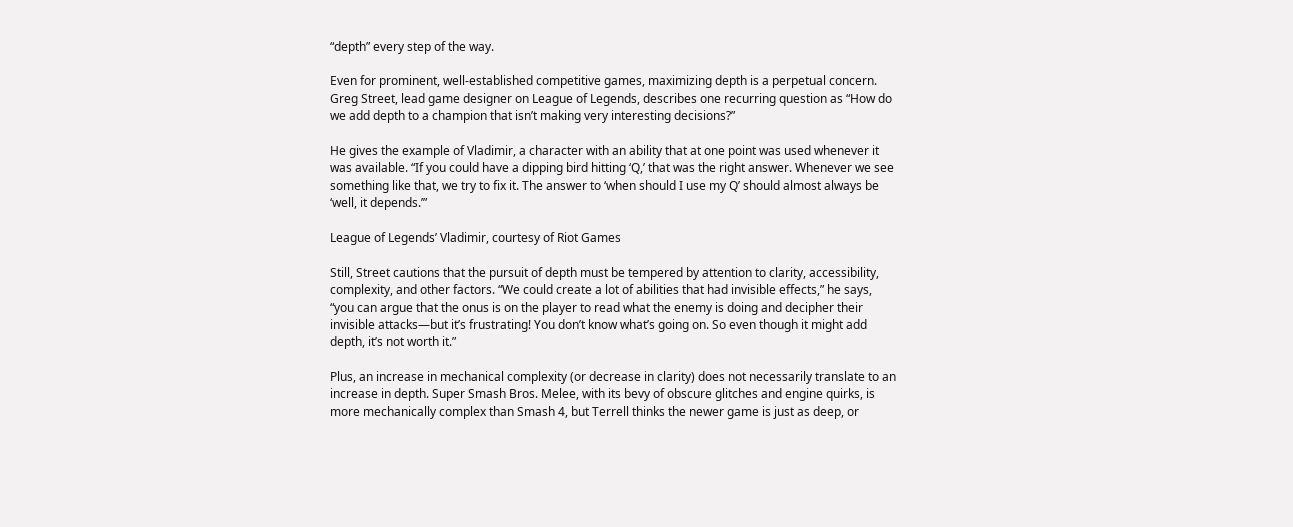“depth” every step of the way.

Even for prominent, well-established competitive games, maximizing depth is a perpetual concern. Greg Street, lead game designer on League of Legends, describes one recurring question as “How do we add depth to a champion that isn’t making very interesting decisions?”

He gives the example of Vladimir, a character with an ability that at one point was used whenever it was available. “If you could have a dipping bird hitting ‘Q,’ that was the right answer. Whenever we see something like that, we try to fix it. The answer to ‘when should I use my Q’ should almost always be ‘well, it depends.’”

League of Legends’ Vladimir, courtesy of Riot Games

Still, Street cautions that the pursuit of depth must be tempered by attention to clarity, accessibility, complexity, and other factors. “We could create a lot of abilities that had invisible effects,” he says, “you can argue that the onus is on the player to read what the enemy is doing and decipher their invisible attacks—but it’s frustrating! You don’t know what’s going on. So even though it might add depth, it’s not worth it.”

Plus, an increase in mechanical complexity (or decrease in clarity) does not necessarily translate to an increase in depth. Super Smash Bros. Melee, with its bevy of obscure glitches and engine quirks, is more mechanically complex than Smash 4, but Terrell thinks the newer game is just as deep, or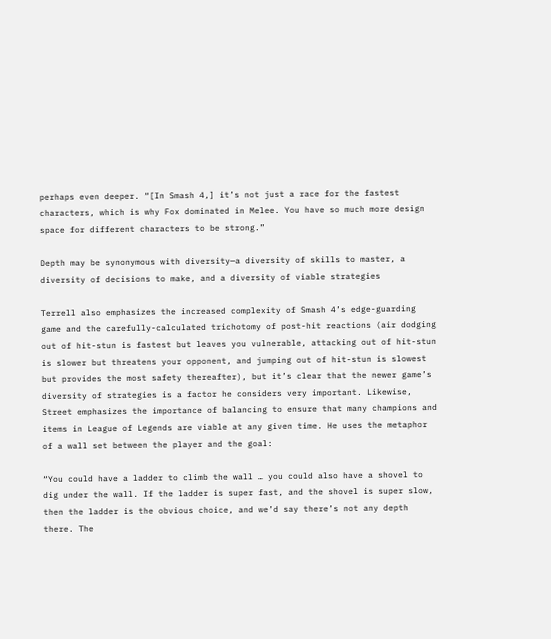perhaps even deeper. “[In Smash 4,] it’s not just a race for the fastest characters, which is why Fox dominated in Melee. You have so much more design space for different characters to be strong.”

Depth may be synonymous with diversity—a diversity of skills to master, a diversity of decisions to make, and a diversity of viable strategies

Terrell also emphasizes the increased complexity of Smash 4’s edge-guarding game and the carefully-calculated trichotomy of post-hit reactions (air dodging out of hit-stun is fastest but leaves you vulnerable, attacking out of hit-stun is slower but threatens your opponent, and jumping out of hit-stun is slowest but provides the most safety thereafter), but it’s clear that the newer game’s diversity of strategies is a factor he considers very important. Likewise, Street emphasizes the importance of balancing to ensure that many champions and items in League of Legends are viable at any given time. He uses the metaphor of a wall set between the player and the goal:

“You could have a ladder to climb the wall … you could also have a shovel to dig under the wall. If the ladder is super fast, and the shovel is super slow, then the ladder is the obvious choice, and we’d say there’s not any depth there. The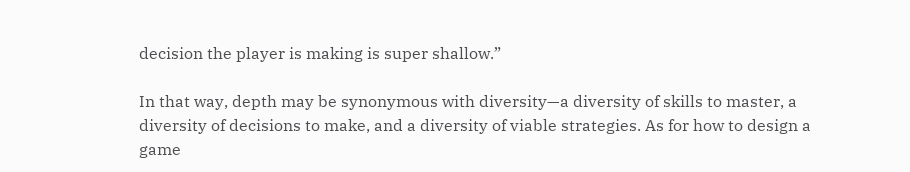decision the player is making is super shallow.”

In that way, depth may be synonymous with diversity—a diversity of skills to master, a diversity of decisions to make, and a diversity of viable strategies. As for how to design a game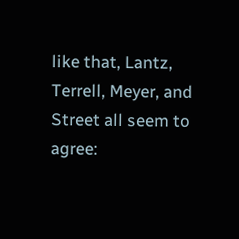like that, Lantz, Terrell, Meyer, and Street all seem to agree: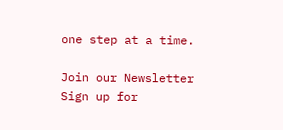one step at a time.

Join our Newsletter
Sign up for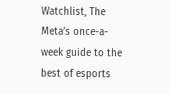Watchlist, The Meta’s once-a-week guide to the best of esports